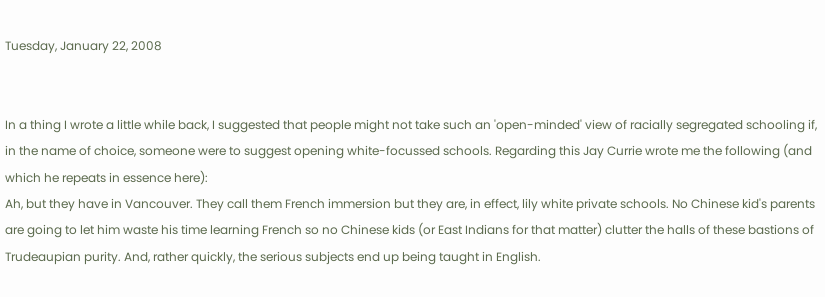Tuesday, January 22, 2008


In a thing I wrote a little while back, I suggested that people might not take such an 'open-minded' view of racially segregated schooling if, in the name of choice, someone were to suggest opening white-focussed schools. Regarding this Jay Currie wrote me the following (and which he repeats in essence here):
Ah, but they have in Vancouver. They call them French immersion but they are, in effect, lily white private schools. No Chinese kid's parents are going to let him waste his time learning French so no Chinese kids (or East Indians for that matter) clutter the halls of these bastions of Trudeaupian purity. And, rather quickly, the serious subjects end up being taught in English.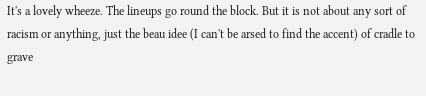It's a lovely wheeze. The lineups go round the block. But it is not about any sort of racism or anything, just the beau idee (I can't be arsed to find the accent) of cradle to grave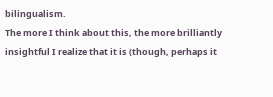bilingualism.
The more I think about this, the more brilliantly insightful I realize that it is (though, perhaps it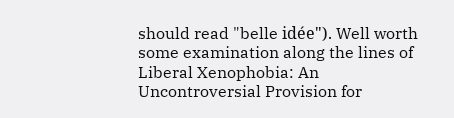should read "belle idée"). Well worth some examination along the lines of Liberal Xenophobia: An Uncontroversial Provision for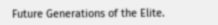Future Generations of the Elite.